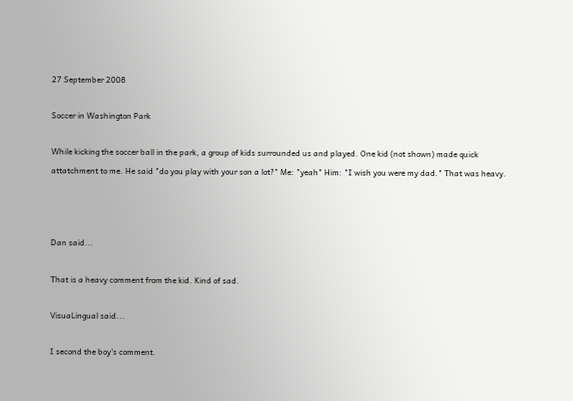27 September 2008

Soccer in Washington Park

While kicking the soccer ball in the park, a group of kids surrounded us and played. One kid (not shown) made quick attatchment to me. He said "do you play with your son a lot?" Me: "yeah" Him: "I wish you were my dad." That was heavy.



Dan said...

That is a heavy comment from the kid. Kind of sad.

VisuaLingual said...

I second the boy's comment.